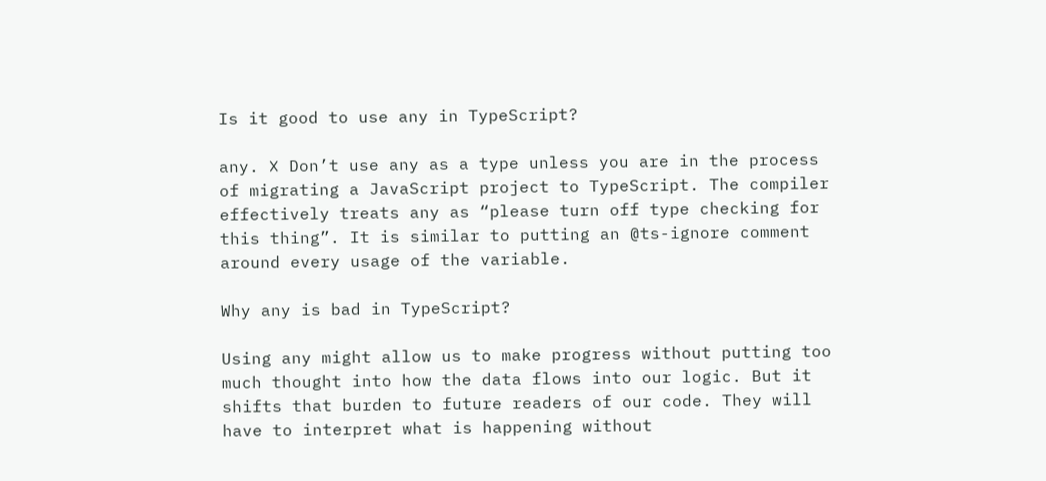Is it good to use any in TypeScript?

any. ❌ Don’t use any as a type unless you are in the process of migrating a JavaScript project to TypeScript. The compiler effectively treats any as “please turn off type checking for this thing”. It is similar to putting an @ts-ignore comment around every usage of the variable.

Why any is bad in TypeScript?

Using any might allow us to make progress without putting too much thought into how the data flows into our logic. But it shifts that burden to future readers of our code. They will have to interpret what is happening without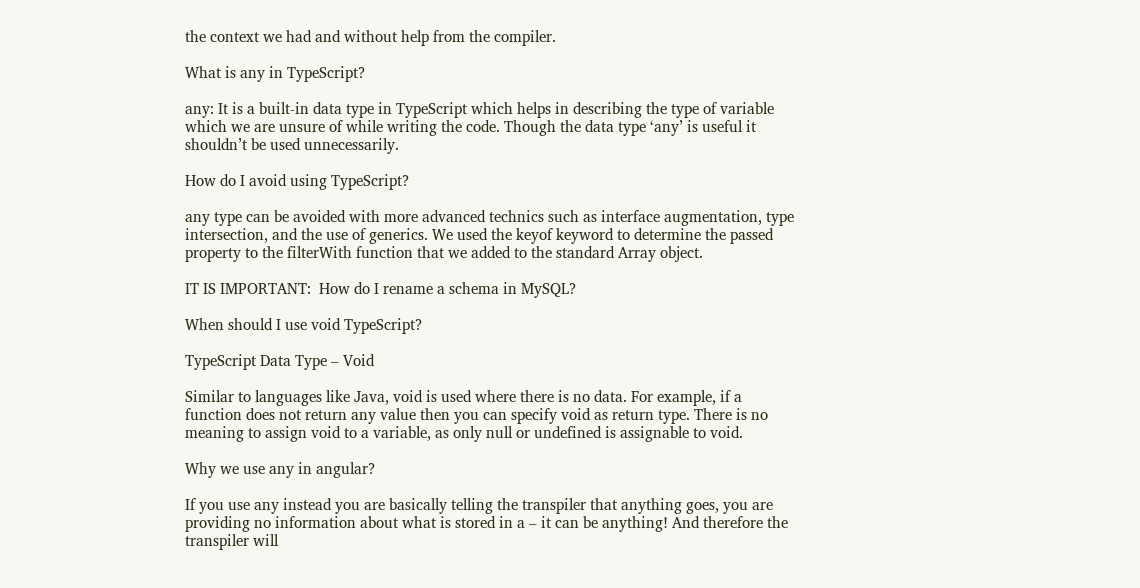the context we had and without help from the compiler.

What is any in TypeScript?

any: It is a built-in data type in TypeScript which helps in describing the type of variable which we are unsure of while writing the code. Though the data type ‘any’ is useful it shouldn’t be used unnecessarily.

How do I avoid using TypeScript?

any type can be avoided with more advanced technics such as interface augmentation, type intersection, and the use of generics. We used the keyof keyword to determine the passed property to the filterWith function that we added to the standard Array object.

IT IS IMPORTANT:  How do I rename a schema in MySQL?

When should I use void TypeScript?

TypeScript Data Type – Void

Similar to languages like Java, void is used where there is no data. For example, if a function does not return any value then you can specify void as return type. There is no meaning to assign void to a variable, as only null or undefined is assignable to void.

Why we use any in angular?

If you use any instead you are basically telling the transpiler that anything goes, you are providing no information about what is stored in a – it can be anything! And therefore the transpiler will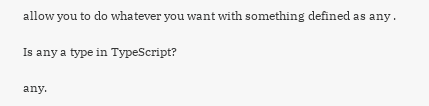allow you to do whatever you want with something defined as any .

Is any a type in TypeScript?

any.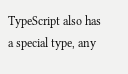TypeScript also has a special type, any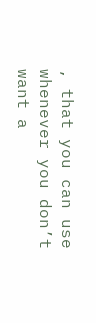, that you can use whenever you don’t want a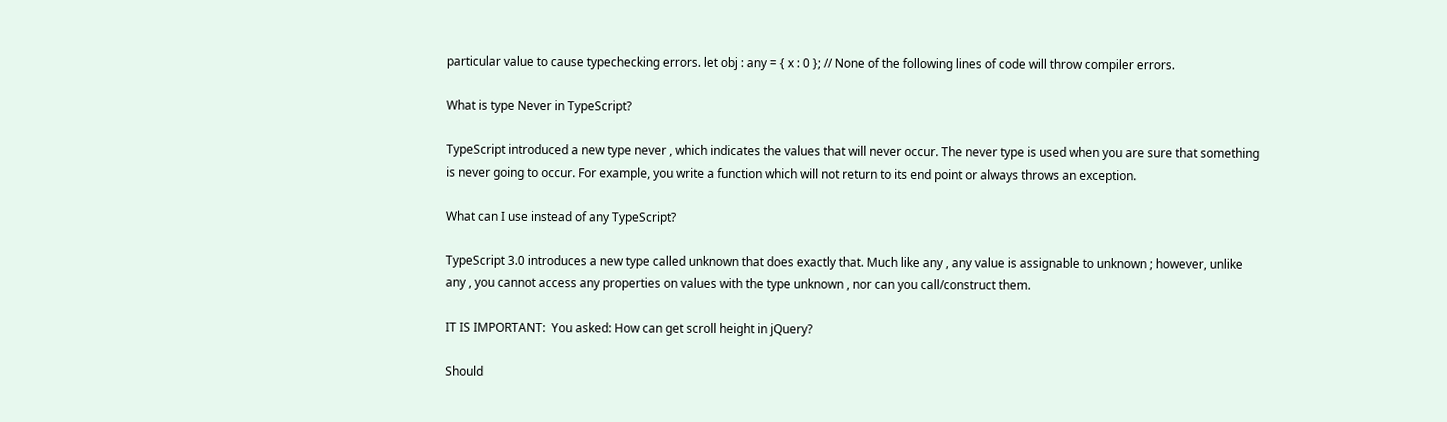particular value to cause typechecking errors. let obj : any = { x : 0 }; // None of the following lines of code will throw compiler errors.

What is type Never in TypeScript?

TypeScript introduced a new type never , which indicates the values that will never occur. The never type is used when you are sure that something is never going to occur. For example, you write a function which will not return to its end point or always throws an exception.

What can I use instead of any TypeScript?

TypeScript 3.0 introduces a new type called unknown that does exactly that. Much like any , any value is assignable to unknown ; however, unlike any , you cannot access any properties on values with the type unknown , nor can you call/construct them.

IT IS IMPORTANT:  You asked: How can get scroll height in jQuery?

Should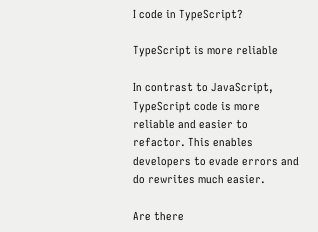I code in TypeScript?

TypeScript is more reliable

In contrast to JavaScript, TypeScript code is more reliable and easier to refactor. This enables developers to evade errors and do rewrites much easier.

Are there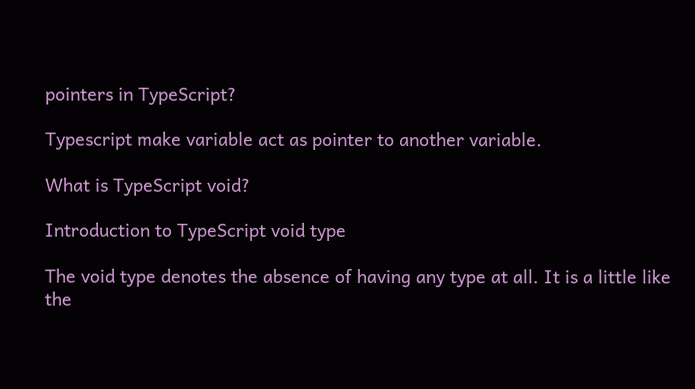pointers in TypeScript?

Typescript make variable act as pointer to another variable.

What is TypeScript void?

Introduction to TypeScript void type

The void type denotes the absence of having any type at all. It is a little like the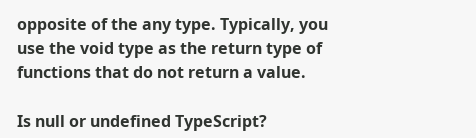opposite of the any type. Typically, you use the void type as the return type of functions that do not return a value.

Is null or undefined TypeScript?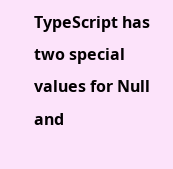TypeScript has two special values for Null and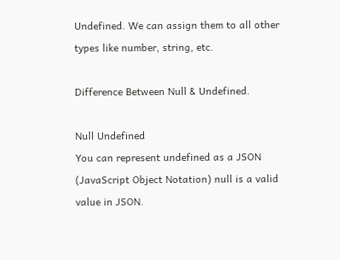Undefined. We can assign them to all other types like number, string, etc.

Difference Between Null & Undefined.

Null Undefined
You can represent undefined as a JSON (JavaScript Object Notation) null is a valid value in JSON.